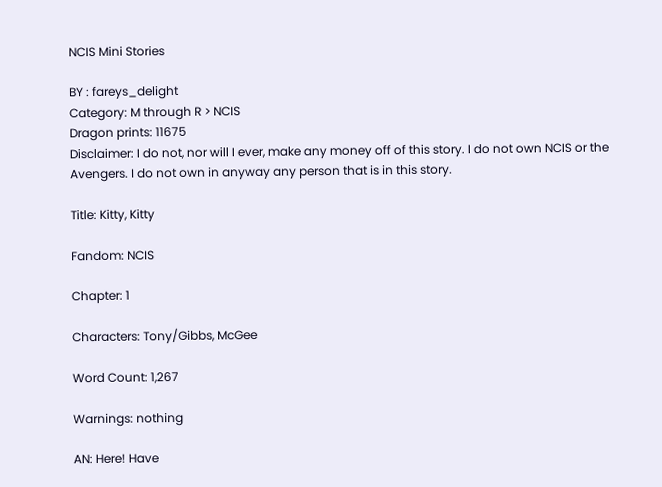NCIS Mini Stories

BY : fareys_delight
Category: M through R > NCIS
Dragon prints: 11675
Disclaimer: I do not, nor will I ever, make any money off of this story. I do not own NCIS or the Avengers. I do not own in anyway any person that is in this story.

Title: Kitty, Kitty

Fandom: NCIS

Chapter: 1

Characters: Tony/Gibbs, McGee

Word Count: 1,267

Warnings: nothing

AN: Here! Have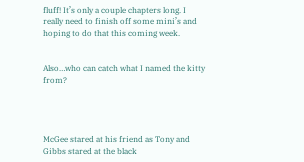fluff! It’s only a couple chapters long. I really need to finish off some mini’s and hoping to do that this coming week.


Also…who can catch what I named the kitty from?




McGee stared at his friend as Tony and Gibbs stared at the black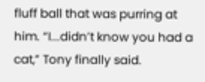fluff ball that was purring at him. “I...didn’t know you had a cat,” Tony finally said.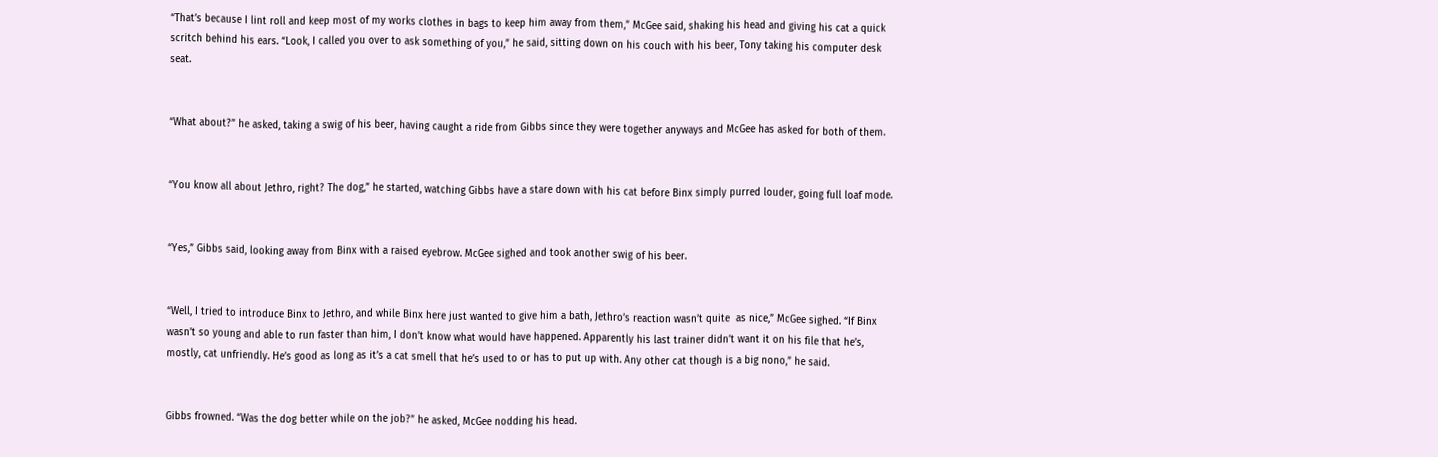“That’s because I lint roll and keep most of my works clothes in bags to keep him away from them,” McGee said, shaking his head and giving his cat a quick scritch behind his ears. “Look, I called you over to ask something of you,” he said, sitting down on his couch with his beer, Tony taking his computer desk seat.


“What about?” he asked, taking a swig of his beer, having caught a ride from Gibbs since they were together anyways and McGee has asked for both of them.


“You know all about Jethro, right? The dog,” he started, watching Gibbs have a stare down with his cat before Binx simply purred louder, going full loaf mode.


“Yes,” Gibbs said, looking away from Binx with a raised eyebrow. McGee sighed and took another swig of his beer.


“Well, I tried to introduce Binx to Jethro, and while Binx here just wanted to give him a bath, Jethro’s reaction wasn’t quite  as nice,” McGee sighed. “If Binx wasn’t so young and able to run faster than him, I don’t know what would have happened. Apparently his last trainer didn’t want it on his file that he’s, mostly, cat unfriendly. He’s good as long as it’s a cat smell that he’s used to or has to put up with. Any other cat though is a big nono,” he said.


Gibbs frowned. “Was the dog better while on the job?” he asked, McGee nodding his head.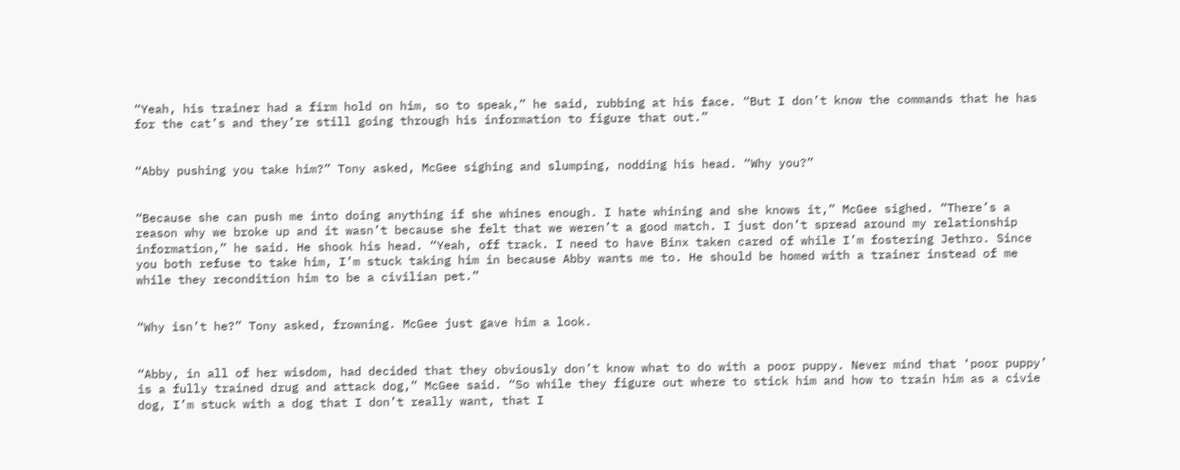“Yeah, his trainer had a firm hold on him, so to speak,” he said, rubbing at his face. “But I don’t know the commands that he has for the cat’s and they’re still going through his information to figure that out.”


“Abby pushing you take him?” Tony asked, McGee sighing and slumping, nodding his head. “Why you?”


“Because she can push me into doing anything if she whines enough. I hate whining and she knows it,” McGee sighed. “There’s a reason why we broke up and it wasn’t because she felt that we weren’t a good match. I just don’t spread around my relationship information,” he said. He shook his head. “Yeah, off track. I need to have Binx taken cared of while I’m fostering Jethro. Since you both refuse to take him, I’m stuck taking him in because Abby wants me to. He should be homed with a trainer instead of me while they recondition him to be a civilian pet.”


“Why isn’t he?” Tony asked, frowning. McGee just gave him a look.


“Abby, in all of her wisdom, had decided that they obviously don’t know what to do with a poor puppy. Never mind that ‘poor puppy’ is a fully trained drug and attack dog,” McGee said. “So while they figure out where to stick him and how to train him as a civie dog, I’m stuck with a dog that I don’t really want, that I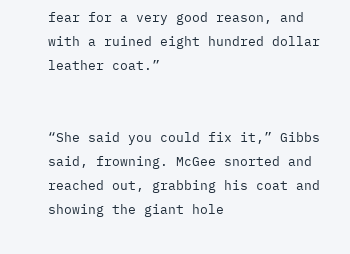fear for a very good reason, and with a ruined eight hundred dollar leather coat.”


“She said you could fix it,” Gibbs said, frowning. McGee snorted and reached out, grabbing his coat and showing the giant hole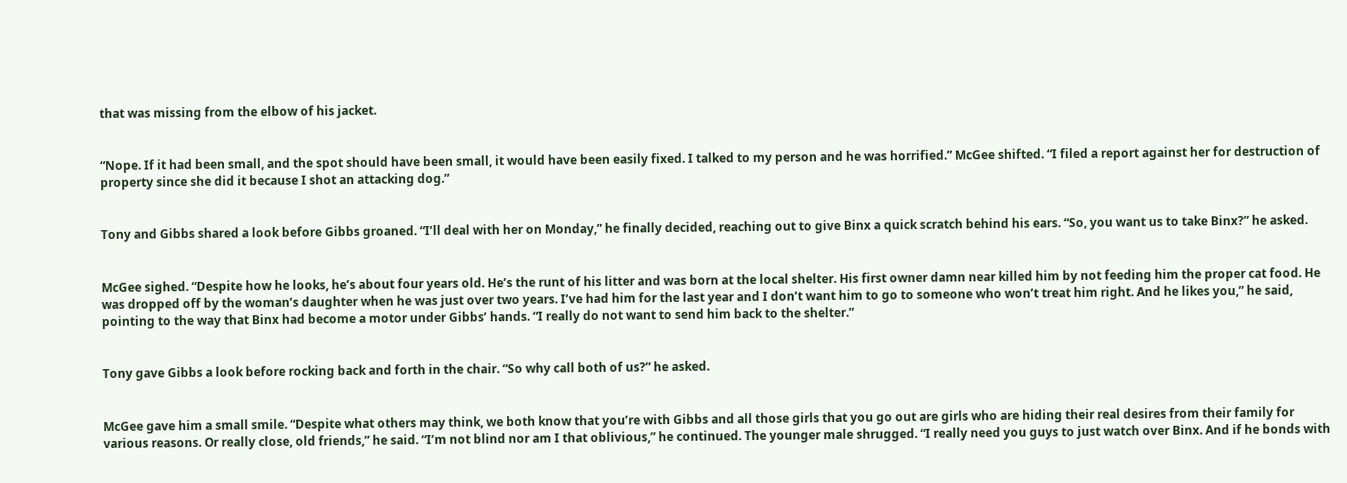that was missing from the elbow of his jacket.


“Nope. If it had been small, and the spot should have been small, it would have been easily fixed. I talked to my person and he was horrified.” McGee shifted. “I filed a report against her for destruction of property since she did it because I shot an attacking dog.”


Tony and Gibbs shared a look before Gibbs groaned. “I’ll deal with her on Monday,” he finally decided, reaching out to give Binx a quick scratch behind his ears. “So, you want us to take Binx?” he asked.


McGee sighed. “Despite how he looks, he’s about four years old. He’s the runt of his litter and was born at the local shelter. His first owner damn near killed him by not feeding him the proper cat food. He was dropped off by the woman’s daughter when he was just over two years. I’ve had him for the last year and I don’t want him to go to someone who won’t treat him right. And he likes you,” he said, pointing to the way that Binx had become a motor under Gibbs’ hands. “I really do not want to send him back to the shelter.”


Tony gave Gibbs a look before rocking back and forth in the chair. “So why call both of us?” he asked.


McGee gave him a small smile. “Despite what others may think, we both know that you’re with Gibbs and all those girls that you go out are girls who are hiding their real desires from their family for various reasons. Or really close, old friends,” he said. “I’m not blind nor am I that oblivious,” he continued. The younger male shrugged. “I really need you guys to just watch over Binx. And if he bonds with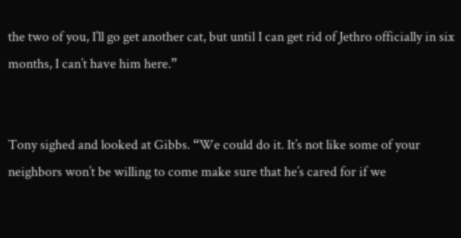the two of you, I’ll go get another cat, but until I can get rid of Jethro officially in six months, I can’t have him here.”


Tony sighed and looked at Gibbs. “We could do it. It’s not like some of your neighbors won’t be willing to come make sure that he’s cared for if we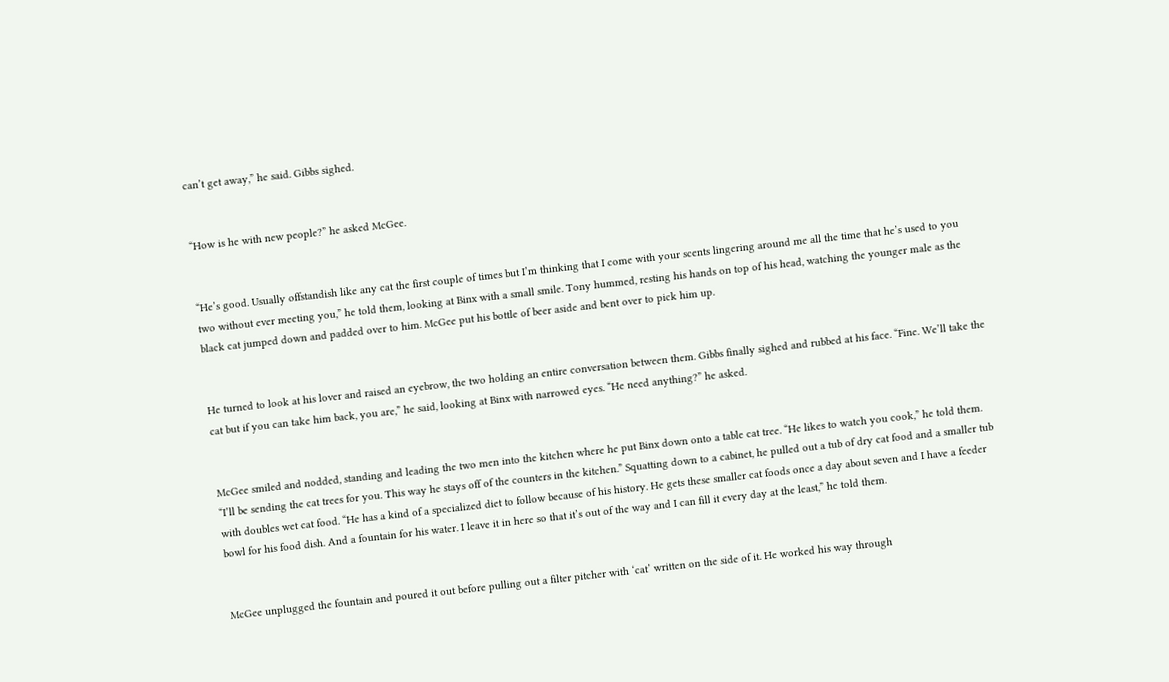can’t get away,” he said. Gibbs sighed.


“How is he with new people?” he asked McGee.


“He’s good. Usually offstandish like any cat the first couple of times but I’m thinking that I come with your scents lingering around me all the time that he’s used to you two without ever meeting you,” he told them, looking at Binx with a small smile. Tony hummed, resting his hands on top of his head, watching the younger male as the black cat jumped down and padded over to him. McGee put his bottle of beer aside and bent over to pick him up.


He turned to look at his lover and raised an eyebrow, the two holding an entire conversation between them. Gibbs finally sighed and rubbed at his face. “Fine. We’ll take the cat but if you can take him back, you are,” he said, looking at Binx with narrowed eyes. “He need anything?” he asked.


McGee smiled and nodded, standing and leading the two men into the kitchen where he put Binx down onto a table cat tree. “He likes to watch you cook,” he told them. “I’ll be sending the cat trees for you. This way he stays off of the counters in the kitchen.” Squatting down to a cabinet, he pulled out a tub of dry cat food and a smaller tub with doubles wet cat food. “He has a kind of a specialized diet to follow because of his history. He gets these smaller cat foods once a day about seven and I have a feeder bowl for his food dish. And a fountain for his water. I leave it in here so that it’s out of the way and I can fill it every day at the least,” he told them.


McGee unplugged the fountain and poured it out before pulling out a filter pitcher with ‘cat’ written on the side of it. He worked his way through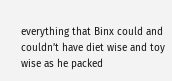everything that Binx could and couldn’t have diet wise and toy wise as he packed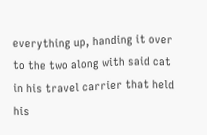everything up, handing it over to the two along with said cat in his travel carrier that held his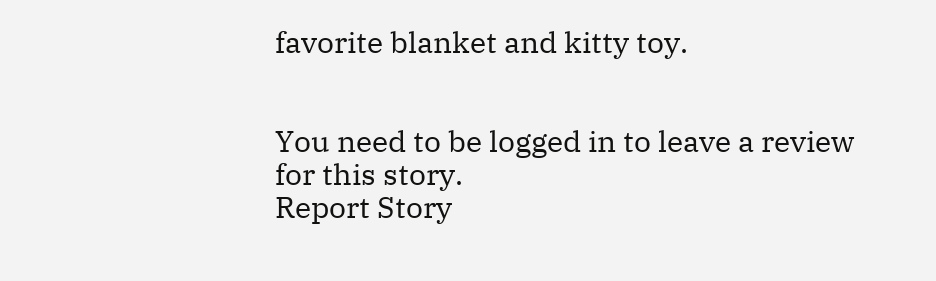favorite blanket and kitty toy.


You need to be logged in to leave a review for this story.
Report Story